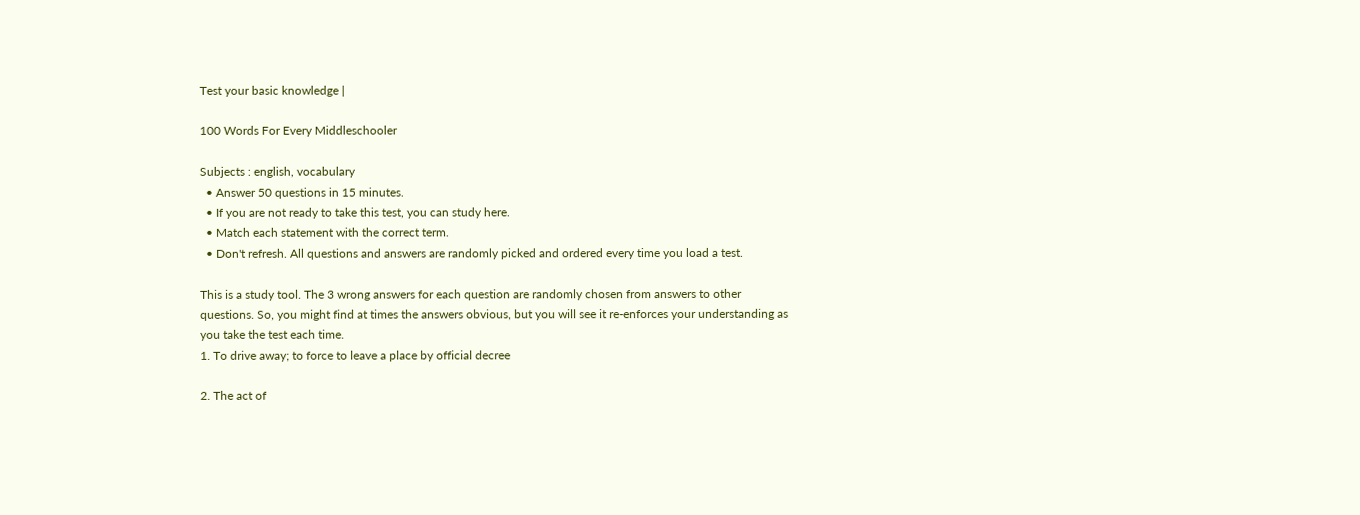Test your basic knowledge |

100 Words For Every Middleschooler

Subjects : english, vocabulary
  • Answer 50 questions in 15 minutes.
  • If you are not ready to take this test, you can study here.
  • Match each statement with the correct term.
  • Don't refresh. All questions and answers are randomly picked and ordered every time you load a test.

This is a study tool. The 3 wrong answers for each question are randomly chosen from answers to other questions. So, you might find at times the answers obvious, but you will see it re-enforces your understanding as you take the test each time.
1. To drive away; to force to leave a place by official decree

2. The act of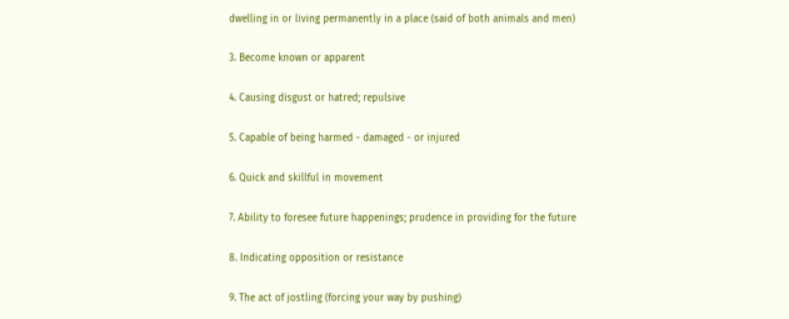dwelling in or living permanently in a place (said of both animals and men)

3. Become known or apparent

4. Causing disgust or hatred; repulsive

5. Capable of being harmed - damaged - or injured

6. Quick and skillful in movement

7. Ability to foresee future happenings; prudence in providing for the future

8. Indicating opposition or resistance

9. The act of jostling (forcing your way by pushing)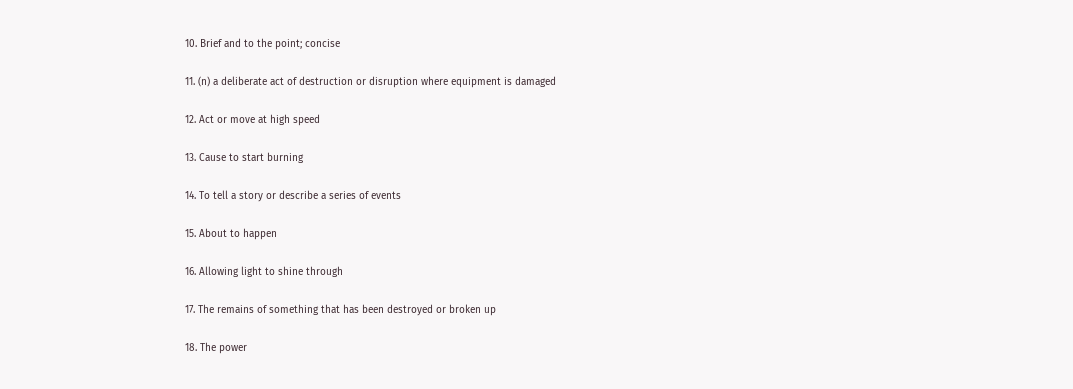10. Brief and to the point; concise

11. (n) a deliberate act of destruction or disruption where equipment is damaged

12. Act or move at high speed

13. Cause to start burning

14. To tell a story or describe a series of events

15. About to happen

16. Allowing light to shine through

17. The remains of something that has been destroyed or broken up

18. The power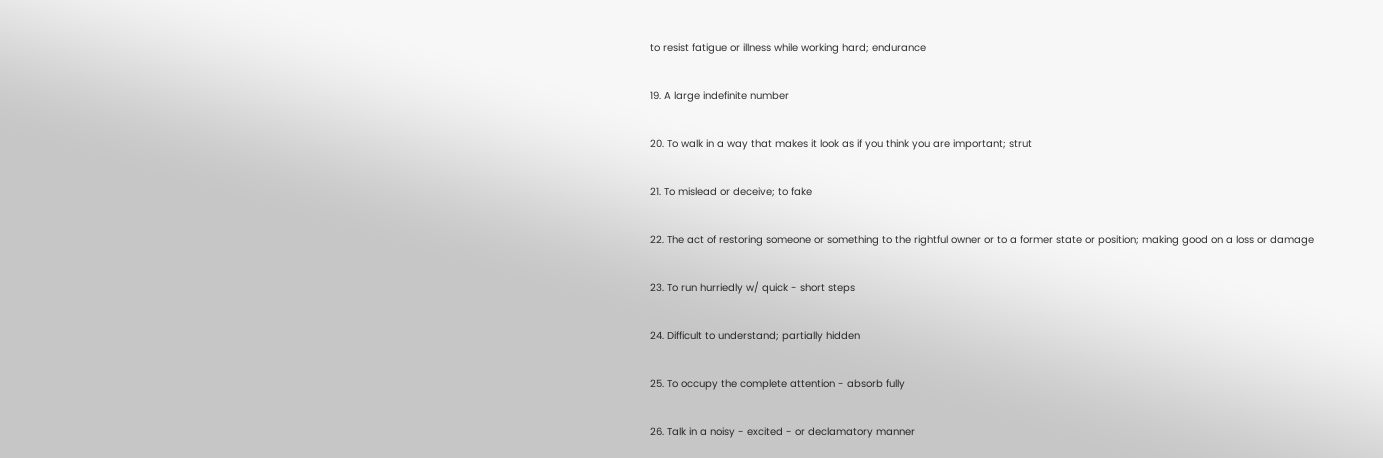to resist fatigue or illness while working hard; endurance

19. A large indefinite number

20. To walk in a way that makes it look as if you think you are important; strut

21. To mislead or deceive; to fake

22. The act of restoring someone or something to the rightful owner or to a former state or position; making good on a loss or damage

23. To run hurriedly w/ quick - short steps

24. Difficult to understand; partially hidden

25. To occupy the complete attention - absorb fully

26. Talk in a noisy - excited - or declamatory manner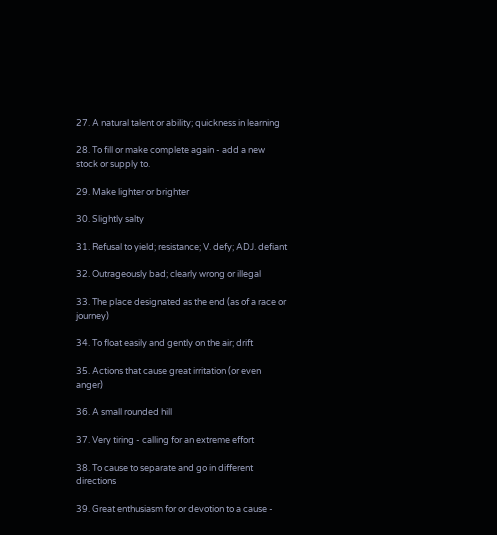27. A natural talent or ability; quickness in learning

28. To fill or make complete again - add a new stock or supply to.

29. Make lighter or brighter

30. Slightly salty

31. Refusal to yield; resistance; V. defy; ADJ. defiant

32. Outrageously bad; clearly wrong or illegal

33. The place designated as the end (as of a race or journey)

34. To float easily and gently on the air; drift

35. Actions that cause great irritation (or even anger)

36. A small rounded hill

37. Very tiring - calling for an extreme effort

38. To cause to separate and go in different directions

39. Great enthusiasm for or devotion to a cause -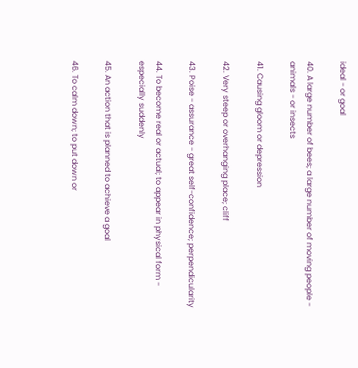ideal - or goal

40. A large number of bees; a large number of moving people - animals - or insects

41. Causing gloom or depression

42. Very steep or overhanging place; cliff

43. Poise - assurance - great self-confidence; perpendicularity

44. To become real or actual; to appear in physical form - especially suddenly

45. An action that is planned to achieve a goal

46. To calm down; to put down or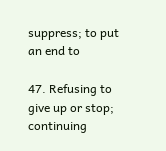suppress; to put an end to

47. Refusing to give up or stop; continuing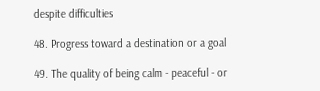despite difficulties

48. Progress toward a destination or a goal

49. The quality of being calm - peaceful - or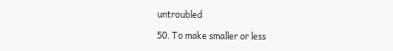untroubled

50. To make smaller or less